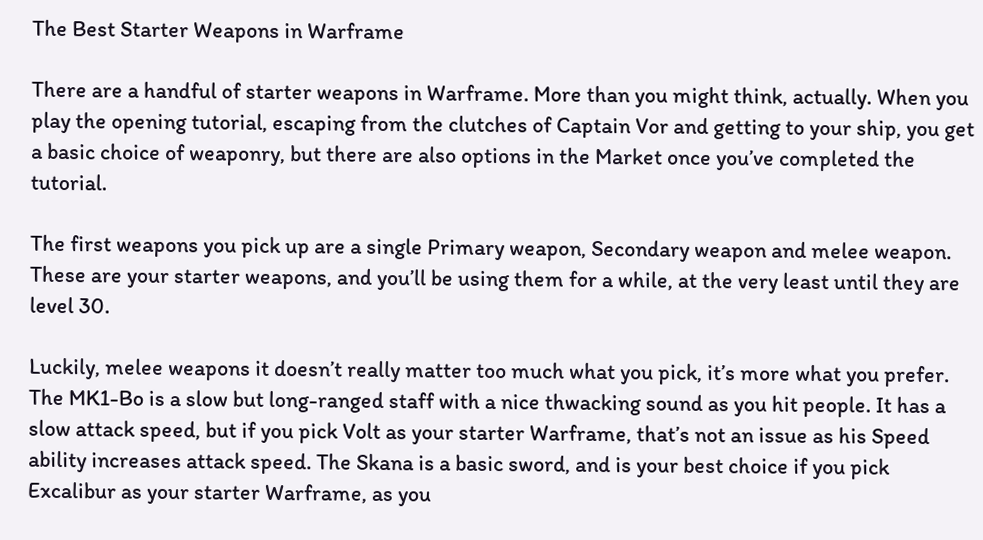The Best Starter Weapons in Warframe

There are a handful of starter weapons in Warframe. More than you might think, actually. When you play the opening tutorial, escaping from the clutches of Captain Vor and getting to your ship, you get a basic choice of weaponry, but there are also options in the Market once you’ve completed the tutorial.

The first weapons you pick up are a single Primary weapon, Secondary weapon and melee weapon. These are your starter weapons, and you’ll be using them for a while, at the very least until they are level 30.

Luckily, melee weapons it doesn’t really matter too much what you pick, it’s more what you prefer. The MK1-Bo is a slow but long-ranged staff with a nice thwacking sound as you hit people. It has a slow attack speed, but if you pick Volt as your starter Warframe, that’s not an issue as his Speed ability increases attack speed. The Skana is a basic sword, and is your best choice if you pick Excalibur as your starter Warframe, as you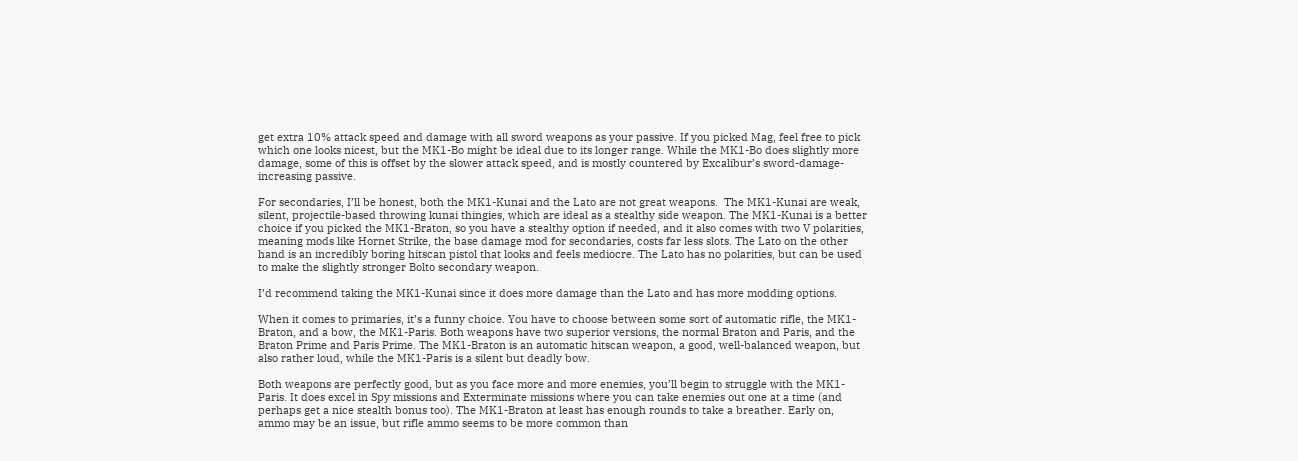get extra 10% attack speed and damage with all sword weapons as your passive. If you picked Mag, feel free to pick which one looks nicest, but the MK1-Bo might be ideal due to its longer range. While the MK1-Bo does slightly more damage, some of this is offset by the slower attack speed, and is mostly countered by Excalibur’s sword-damage-increasing passive.

For secondaries, I’ll be honest, both the MK1-Kunai and the Lato are not great weapons.  The MK1-Kunai are weak, silent, projectile-based throwing kunai thingies, which are ideal as a stealthy side weapon. The MK1-Kunai is a better choice if you picked the MK1-Braton, so you have a stealthy option if needed, and it also comes with two V polarities, meaning mods like Hornet Strike, the base damage mod for secondaries, costs far less slots. The Lato on the other hand is an incredibly boring hitscan pistol that looks and feels mediocre. The Lato has no polarities, but can be used to make the slightly stronger Bolto secondary weapon.

I’d recommend taking the MK1-Kunai since it does more damage than the Lato and has more modding options.

When it comes to primaries, it’s a funny choice. You have to choose between some sort of automatic rifle, the MK1-Braton, and a bow, the MK1-Paris. Both weapons have two superior versions, the normal Braton and Paris, and the Braton Prime and Paris Prime. The MK1-Braton is an automatic hitscan weapon, a good, well-balanced weapon, but also rather loud, while the MK1-Paris is a silent but deadly bow.

Both weapons are perfectly good, but as you face more and more enemies, you’ll begin to struggle with the MK1-Paris. It does excel in Spy missions and Exterminate missions where you can take enemies out one at a time (and perhaps get a nice stealth bonus too). The MK1-Braton at least has enough rounds to take a breather. Early on, ammo may be an issue, but rifle ammo seems to be more common than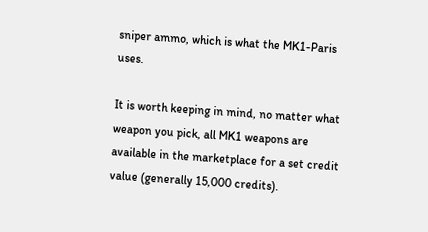sniper ammo, which is what the MK1-Paris uses.

It is worth keeping in mind, no matter what weapon you pick, all MK1 weapons are available in the marketplace for a set credit value (generally 15,000 credits).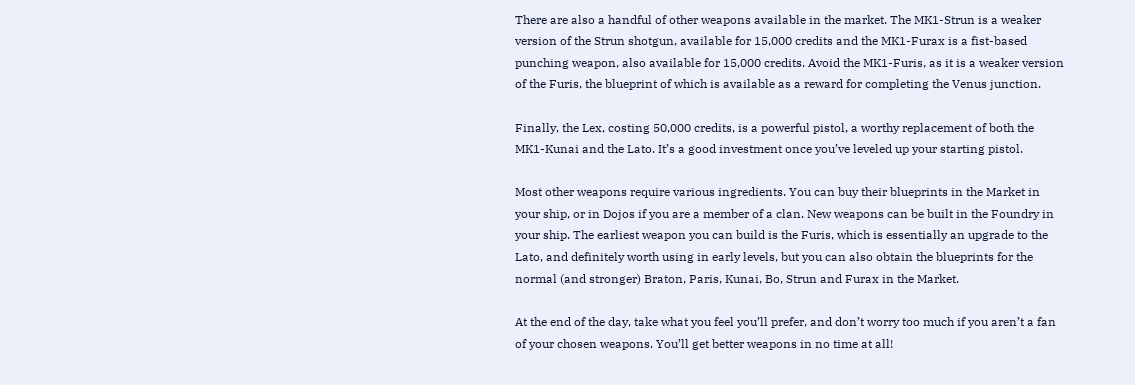There are also a handful of other weapons available in the market. The MK1-Strun is a weaker version of the Strun shotgun, available for 15,000 credits and the MK1-Furax is a fist-based punching weapon, also available for 15,000 credits. Avoid the MK1-Furis, as it is a weaker version of the Furis, the blueprint of which is available as a reward for completing the Venus junction.

Finally, the Lex, costing 50,000 credits, is a powerful pistol, a worthy replacement of both the MK1-Kunai and the Lato. It’s a good investment once you’ve leveled up your starting pistol.

Most other weapons require various ingredients. You can buy their blueprints in the Market in your ship, or in Dojos if you are a member of a clan. New weapons can be built in the Foundry in your ship. The earliest weapon you can build is the Furis, which is essentially an upgrade to the Lato, and definitely worth using in early levels, but you can also obtain the blueprints for the normal (and stronger) Braton, Paris, Kunai, Bo, Strun and Furax in the Market.

At the end of the day, take what you feel you’ll prefer, and don’t worry too much if you aren’t a fan of your chosen weapons. You’ll get better weapons in no time at all!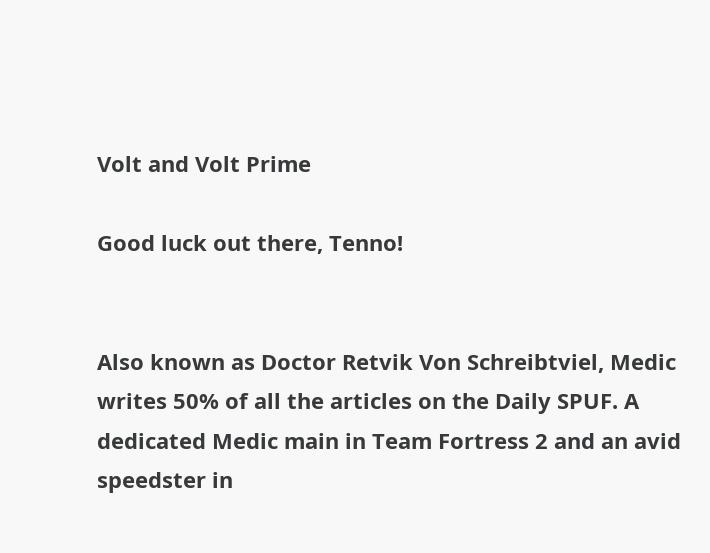Volt and Volt Prime

Good luck out there, Tenno!


Also known as Doctor Retvik Von Schreibtviel, Medic writes 50% of all the articles on the Daily SPUF. A dedicated Medic main in Team Fortress 2 and an avid speedster in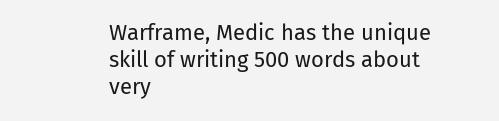Warframe, Medic has the unique skill of writing 500 words about very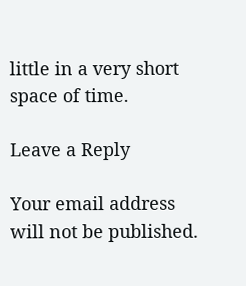little in a very short space of time.

Leave a Reply

Your email address will not be published.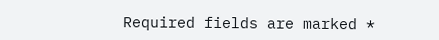Required fields are marked *